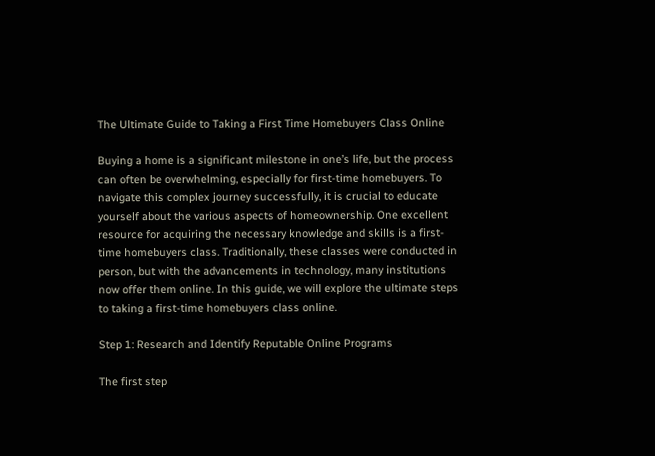The Ultimate Guide to Taking a First Time Homebuyers Class Online

Buying a home is a significant milestone in one’s life, but the process can often be overwhelming, especially for first-time homebuyers. To navigate this complex journey successfully, it is crucial to educate yourself about the various aspects of homeownership. One excellent resource for acquiring the necessary knowledge and skills is a first-time homebuyers class. Traditionally, these classes were conducted in person, but with the advancements in technology, many institutions now offer them online. In this guide, we will explore the ultimate steps to taking a first-time homebuyers class online.

Step 1: Research and Identify Reputable Online Programs

The first step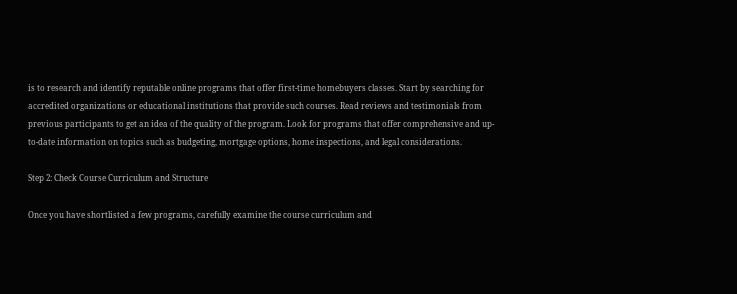is to research and identify reputable online programs that offer first-time homebuyers classes. Start by searching for accredited organizations or educational institutions that provide such courses. Read reviews and testimonials from previous participants to get an idea of the quality of the program. Look for programs that offer comprehensive and up-to-date information on topics such as budgeting, mortgage options, home inspections, and legal considerations.

Step 2: Check Course Curriculum and Structure

Once you have shortlisted a few programs, carefully examine the course curriculum and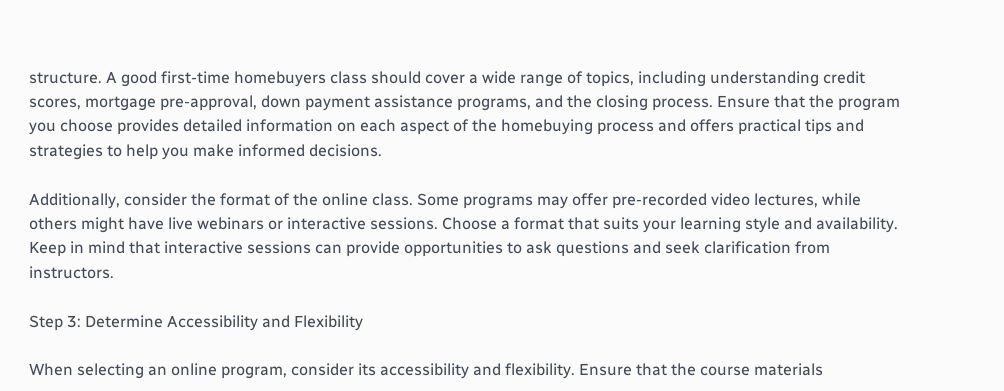structure. A good first-time homebuyers class should cover a wide range of topics, including understanding credit scores, mortgage pre-approval, down payment assistance programs, and the closing process. Ensure that the program you choose provides detailed information on each aspect of the homebuying process and offers practical tips and strategies to help you make informed decisions.

Additionally, consider the format of the online class. Some programs may offer pre-recorded video lectures, while others might have live webinars or interactive sessions. Choose a format that suits your learning style and availability. Keep in mind that interactive sessions can provide opportunities to ask questions and seek clarification from instructors.

Step 3: Determine Accessibility and Flexibility

When selecting an online program, consider its accessibility and flexibility. Ensure that the course materials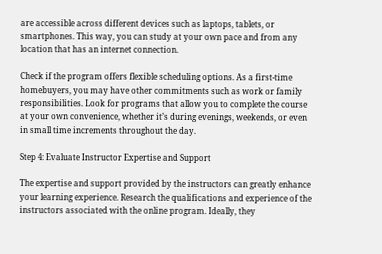are accessible across different devices such as laptops, tablets, or smartphones. This way, you can study at your own pace and from any location that has an internet connection.

Check if the program offers flexible scheduling options. As a first-time homebuyers, you may have other commitments such as work or family responsibilities. Look for programs that allow you to complete the course at your own convenience, whether it’s during evenings, weekends, or even in small time increments throughout the day.

Step 4: Evaluate Instructor Expertise and Support

The expertise and support provided by the instructors can greatly enhance your learning experience. Research the qualifications and experience of the instructors associated with the online program. Ideally, they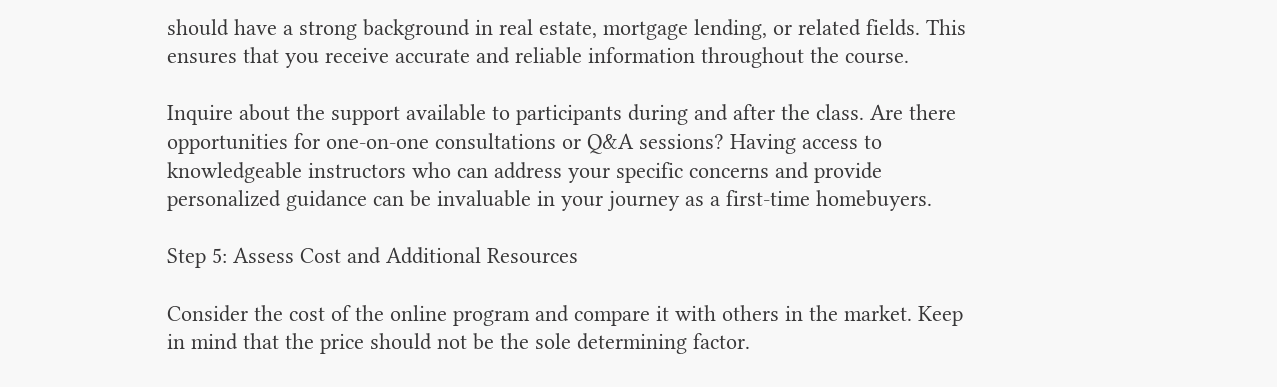should have a strong background in real estate, mortgage lending, or related fields. This ensures that you receive accurate and reliable information throughout the course.

Inquire about the support available to participants during and after the class. Are there opportunities for one-on-one consultations or Q&A sessions? Having access to knowledgeable instructors who can address your specific concerns and provide personalized guidance can be invaluable in your journey as a first-time homebuyers.

Step 5: Assess Cost and Additional Resources

Consider the cost of the online program and compare it with others in the market. Keep in mind that the price should not be the sole determining factor.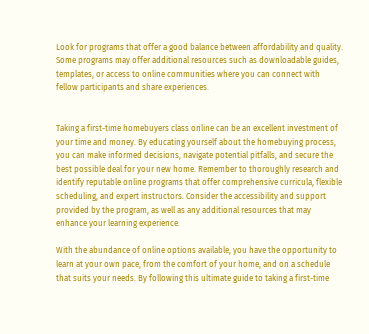Look for programs that offer a good balance between affordability and quality. Some programs may offer additional resources such as downloadable guides, templates, or access to online communities where you can connect with fellow participants and share experiences.


Taking a first-time homebuyers class online can be an excellent investment of your time and money. By educating yourself about the homebuying process, you can make informed decisions, navigate potential pitfalls, and secure the best possible deal for your new home. Remember to thoroughly research and identify reputable online programs that offer comprehensive curricula, flexible scheduling, and expert instructors. Consider the accessibility and support provided by the program, as well as any additional resources that may enhance your learning experience.

With the abundance of online options available, you have the opportunity to learn at your own pace, from the comfort of your home, and on a schedule that suits your needs. By following this ultimate guide to taking a first-time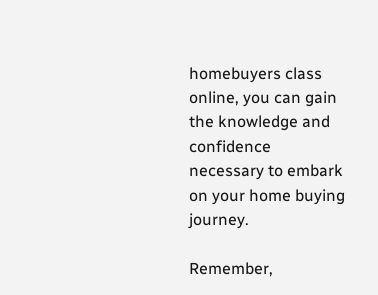homebuyers class online, you can gain the knowledge and confidence necessary to embark on your home buying journey.

Remember,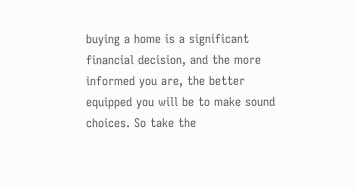buying a home is a significant financial decision, and the more informed you are, the better equipped you will be to make sound choices. So take the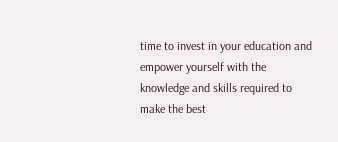time to invest in your education and empower yourself with the knowledge and skills required to make the best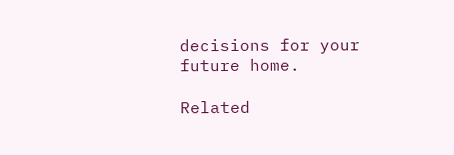decisions for your future home.

Related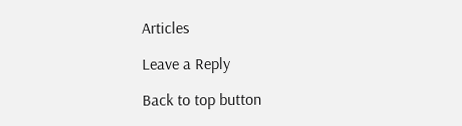Articles

Leave a Reply

Back to top button